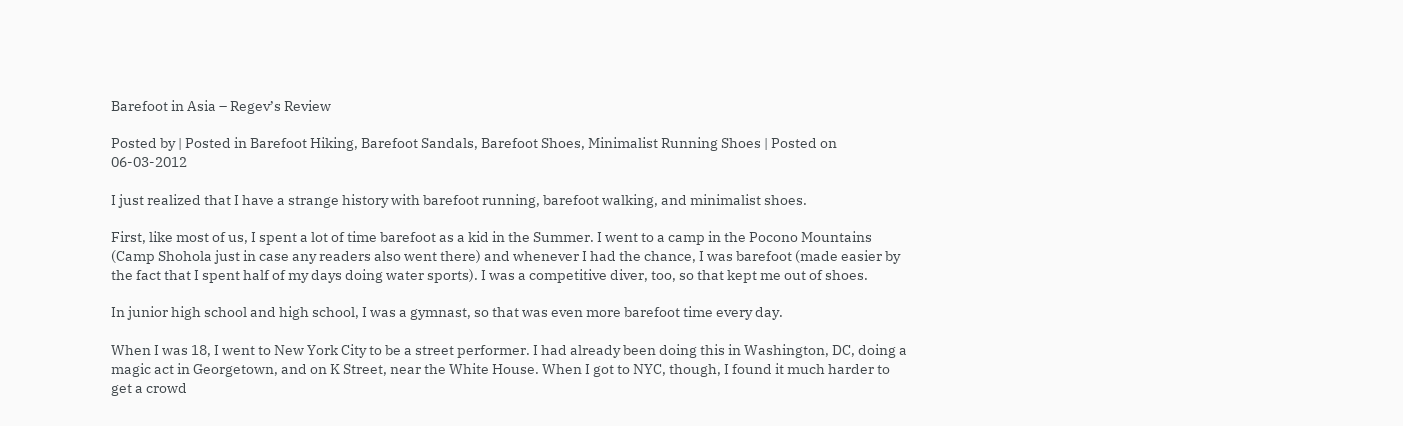Barefoot in Asia – Regev’s Review

Posted by | Posted in Barefoot Hiking, Barefoot Sandals, Barefoot Shoes, Minimalist Running Shoes | Posted on 06-03-2012

I just realized that I have a strange history with barefoot running, barefoot walking, and minimalist shoes.

First, like most of us, I spent a lot of time barefoot as a kid in the Summer. I went to a camp in the Pocono Mountains (Camp Shohola just in case any readers also went there) and whenever I had the chance, I was barefoot (made easier by the fact that I spent half of my days doing water sports). I was a competitive diver, too, so that kept me out of shoes.

In junior high school and high school, I was a gymnast, so that was even more barefoot time every day.

When I was 18, I went to New York City to be a street performer. I had already been doing this in Washington, DC, doing a magic act in Georgetown, and on K Street, near the White House. When I got to NYC, though, I found it much harder to get a crowd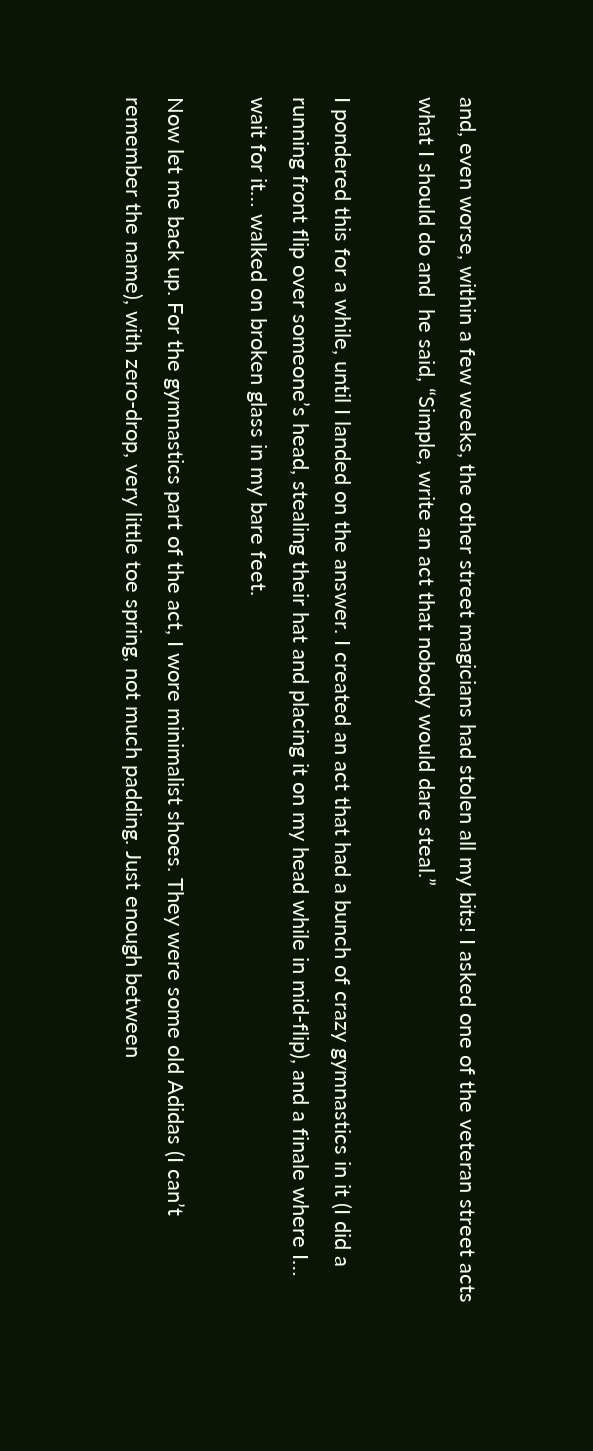and, even worse, within a few weeks, the other street magicians had stolen all my bits! I asked one of the veteran street acts what I should do and  he said, “Simple, write an act that nobody would dare steal.”

I pondered this for a while, until I landed on the answer. I created an act that had a bunch of crazy gymnastics in it (I did a running front flip over someone’s head, stealing their hat and placing it on my head while in mid-flip), and a finale where I… wait for it… walked on broken glass in my bare feet.

Now let me back up. For the gymnastics part of the act, I wore minimalist shoes. They were some old Adidas (I can’t remember the name), with zero-drop, very little toe spring, not much padding. Just enough between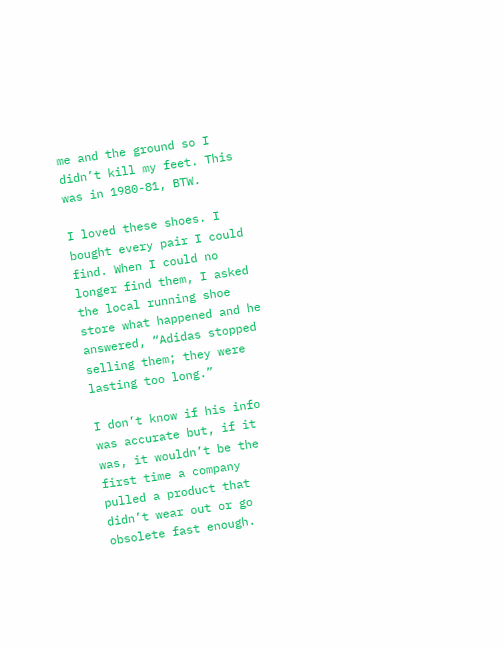me and the ground so I didn’t kill my feet. This was in 1980-81, BTW.

I loved these shoes. I bought every pair I could find. When I could no longer find them, I asked the local running shoe store what happened and he answered, “Adidas stopped selling them; they were lasting too long.”

I don’t know if his info was accurate but, if it was, it wouldn’t be the first time a company pulled a product that didn’t wear out or go obsolete fast enough.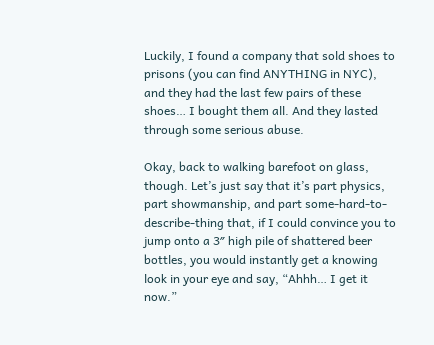Luckily, I found a company that sold shoes to prisons (you can find ANYTHING in NYC), and they had the last few pairs of these shoes… I bought them all. And they lasted through some serious abuse.

Okay, back to walking barefoot on glass, though. Let’s just say that it’s part physics, part showmanship, and part some-hard-to-describe-thing that, if I could convince you to jump onto a 3″ high pile of shattered beer bottles, you would instantly get a knowing look in your eye and say, “Ahhh… I get it now.”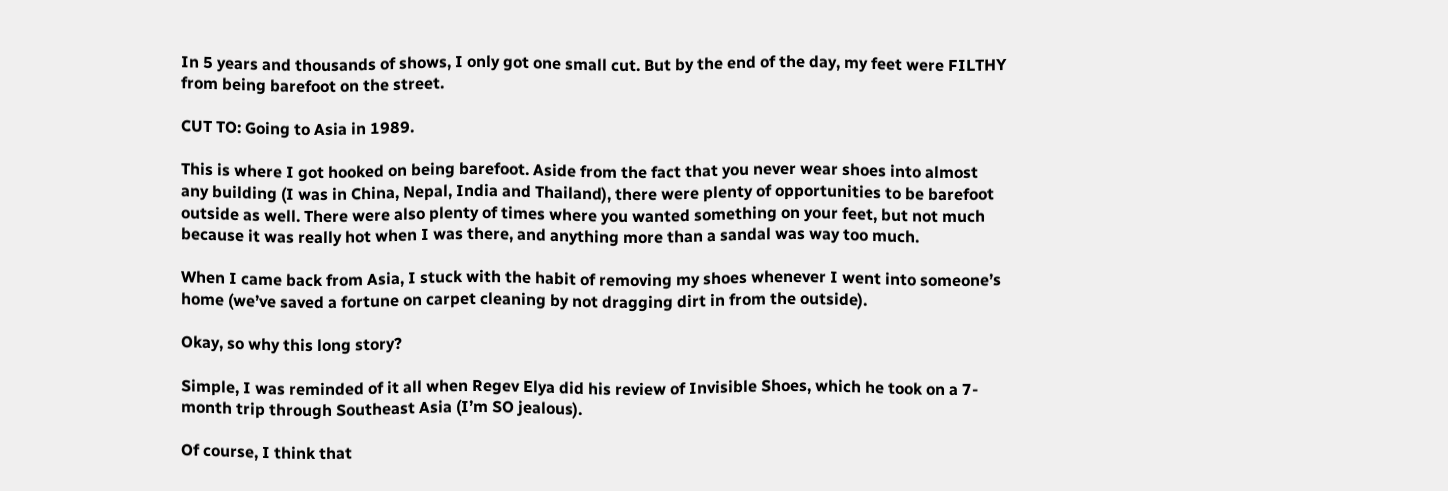In 5 years and thousands of shows, I only got one small cut. But by the end of the day, my feet were FILTHY from being barefoot on the street.

CUT TO: Going to Asia in 1989.

This is where I got hooked on being barefoot. Aside from the fact that you never wear shoes into almost any building (I was in China, Nepal, India and Thailand), there were plenty of opportunities to be barefoot outside as well. There were also plenty of times where you wanted something on your feet, but not much because it was really hot when I was there, and anything more than a sandal was way too much.

When I came back from Asia, I stuck with the habit of removing my shoes whenever I went into someone’s home (we’ve saved a fortune on carpet cleaning by not dragging dirt in from the outside).

Okay, so why this long story?

Simple, I was reminded of it all when Regev Elya did his review of Invisible Shoes, which he took on a 7-month trip through Southeast Asia (I’m SO jealous).

Of course, I think that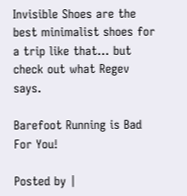Invisible Shoes are the best minimalist shoes for a trip like that… but check out what Regev says.

Barefoot Running is Bad For You!

Posted by |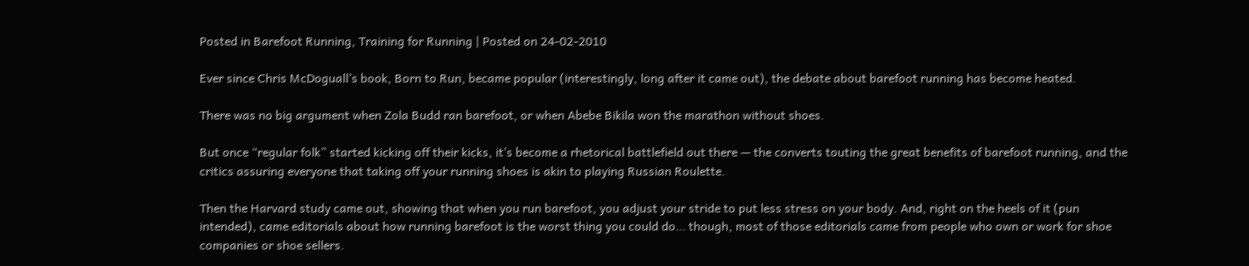Posted in Barefoot Running, Training for Running | Posted on 24-02-2010

Ever since Chris McDoguall’s book, Born to Run, became popular (interestingly, long after it came out), the debate about barefoot running has become heated.

There was no big argument when Zola Budd ran barefoot, or when Abebe Bikila won the marathon without shoes.

But once “regular folk” started kicking off their kicks, it’s become a rhetorical battlefield out there — the converts touting the great benefits of barefoot running, and the critics assuring everyone that taking off your running shoes is akin to playing Russian Roulette.

Then the Harvard study came out, showing that when you run barefoot, you adjust your stride to put less stress on your body. And, right on the heels of it (pun intended), came editorials about how running barefoot is the worst thing you could do… though, most of those editorials came from people who own or work for shoe companies or shoe sellers.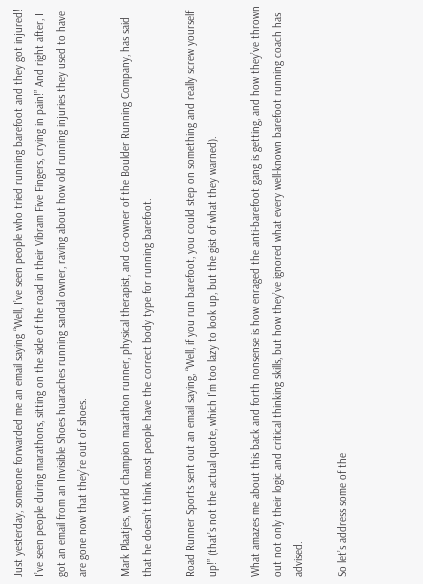Just yesterday, someone forwarded me an email saying “Well, I’ve seen people who tried running barefoot and they got injured! I’ve seen people during marathons, sitting on the side of the road in their Vibram Five Fingers, crying in pain!” And right after, I got an email from an Invisible Shoes huaraches running sandal owner, raving about how old running injuries they used to have are gone now that they’re out of shoes.

Mark Plaatjes, world champion marathon runner, physical therapist, and co-owner of the Boulder Running Company, has said that he doesn’t think most people have the correct body type for running barefoot.

Road Runner Sports sent out an email saying, “Well, if you run barefoot, you could step on something and really screw yourself up!” (that’s not the actual quote, which I’m too lazy to look up, but the gist of what they warned).

What amazes me about this back and forth nonsense is how enraged the anti-barefoot gang is getting, and how they’ve thrown out not only their logic and critical thinking skills, but how they’ve ignored what every well-known barefoot running coach has advised.

So let’s address some of the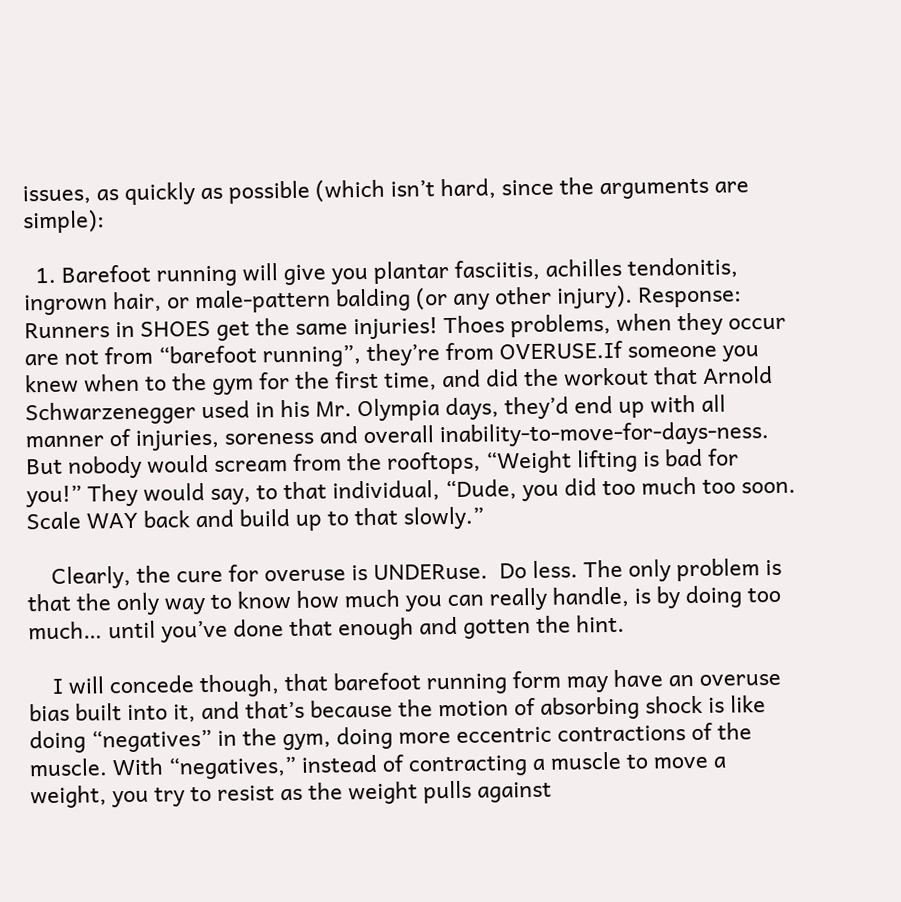issues, as quickly as possible (which isn’t hard, since the arguments are simple):

  1. Barefoot running will give you plantar fasciitis, achilles tendonitis, ingrown hair, or male-pattern balding (or any other injury). Response: Runners in SHOES get the same injuries! Thoes problems, when they occur are not from “barefoot running”, they’re from OVERUSE.If someone you knew when to the gym for the first time, and did the workout that Arnold Schwarzenegger used in his Mr. Olympia days, they’d end up with all manner of injuries, soreness and overall inability-to-move-for-days-ness. But nobody would scream from the rooftops, “Weight lifting is bad for you!” They would say, to that individual, “Dude, you did too much too soon. Scale WAY back and build up to that slowly.”

    Clearly, the cure for overuse is UNDERuse.  Do less. The only problem is that the only way to know how much you can really handle, is by doing too much… until you’ve done that enough and gotten the hint.

    I will concede though, that barefoot running form may have an overuse bias built into it, and that’s because the motion of absorbing shock is like doing “negatives” in the gym, doing more eccentric contractions of the muscle. With “negatives,” instead of contracting a muscle to move a weight, you try to resist as the weight pulls against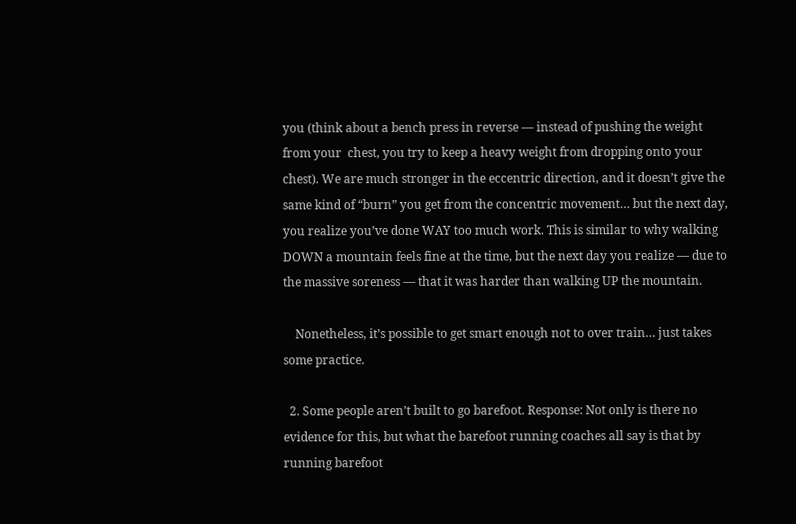you (think about a bench press in reverse — instead of pushing the weight from your  chest, you try to keep a heavy weight from dropping onto your chest). We are much stronger in the eccentric direction, and it doesn’t give the same kind of “burn” you get from the concentric movement… but the next day, you realize you’ve done WAY too much work. This is similar to why walking DOWN a mountain feels fine at the time, but the next day you realize — due to the massive soreness — that it was harder than walking UP the mountain.

    Nonetheless, it’s possible to get smart enough not to over train… just takes some practice.

  2. Some people aren’t built to go barefoot. Response: Not only is there no evidence for this, but what the barefoot running coaches all say is that by running barefoot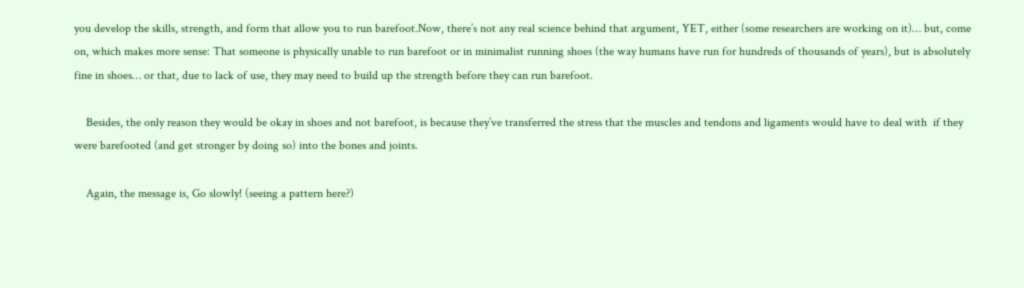you develop the skills, strength, and form that allow you to run barefoot.Now, there’s not any real science behind that argument, YET, either (some researchers are working on it)… but, come on, which makes more sense: That someone is physically unable to run barefoot or in minimalist running shoes (the way humans have run for hundreds of thousands of years), but is absolutely fine in shoes… or that, due to lack of use, they may need to build up the strength before they can run barefoot.

    Besides, the only reason they would be okay in shoes and not barefoot, is because they’ve transferred the stress that the muscles and tendons and ligaments would have to deal with  if they were barefooted (and get stronger by doing so) into the bones and joints.

    Again, the message is, Go slowly! (seeing a pattern here?)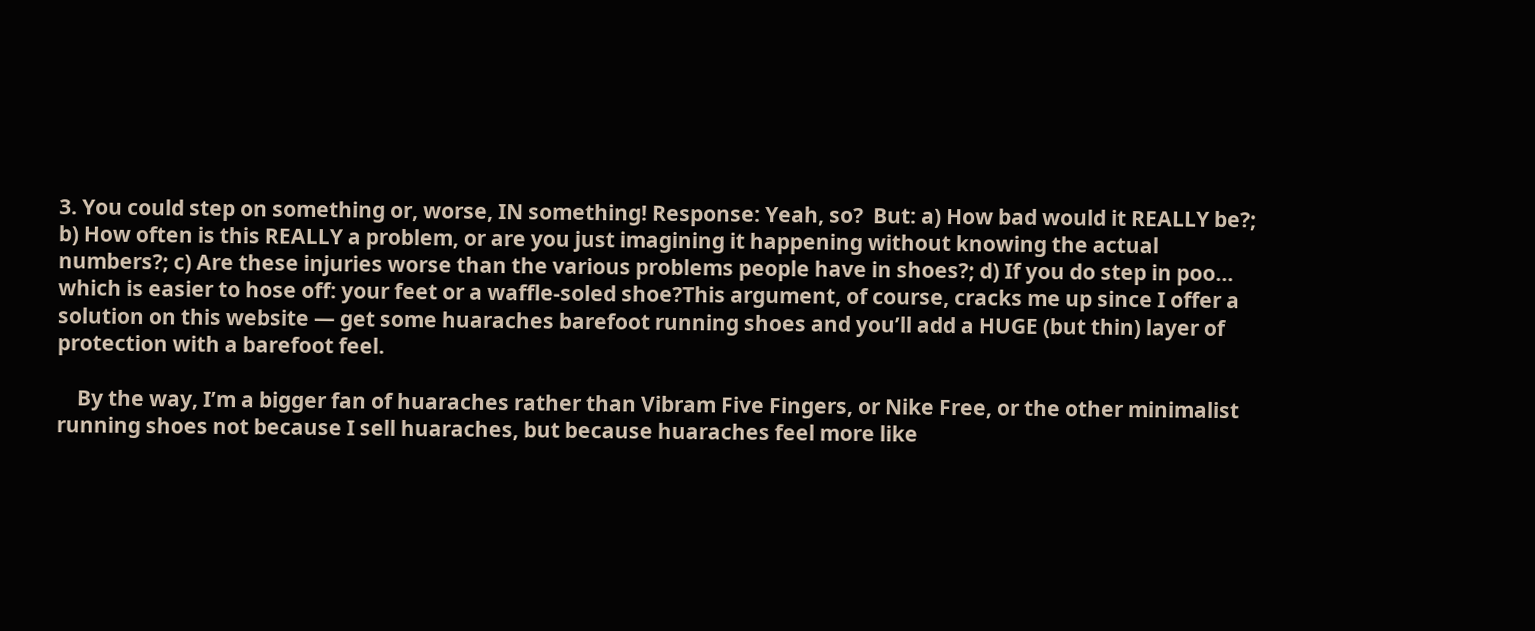3. You could step on something or, worse, IN something! Response: Yeah, so?  But: a) How bad would it REALLY be?; b) How often is this REALLY a problem, or are you just imagining it happening without knowing the actual numbers?; c) Are these injuries worse than the various problems people have in shoes?; d) If you do step in poo… which is easier to hose off: your feet or a waffle-soled shoe?This argument, of course, cracks me up since I offer a solution on this website — get some huaraches barefoot running shoes and you’ll add a HUGE (but thin) layer of protection with a barefoot feel.

    By the way, I’m a bigger fan of huaraches rather than Vibram Five Fingers, or Nike Free, or the other minimalist running shoes not because I sell huaraches, but because huaraches feel more like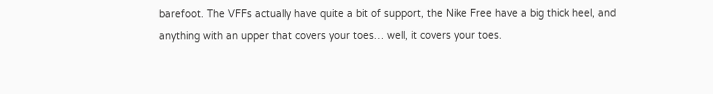barefoot. The VFFs actually have quite a bit of support, the Nike Free have a big thick heel, and anything with an upper that covers your toes… well, it covers your toes.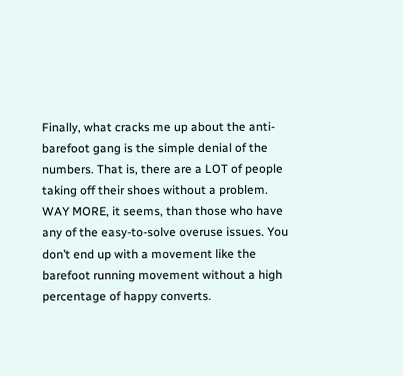Finally, what cracks me up about the anti-barefoot gang is the simple denial of the numbers. That is, there are a LOT of people taking off their shoes without a problem. WAY MORE, it seems, than those who have any of the easy-to-solve overuse issues. You don’t end up with a movement like the barefoot running movement without a high percentage of happy converts.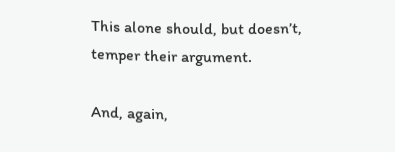This alone should, but doesn’t, temper their argument.

And, again,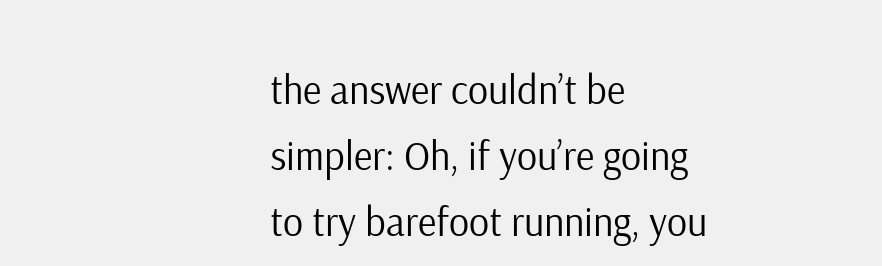the answer couldn’t be simpler: Oh, if you’re going to try barefoot running, you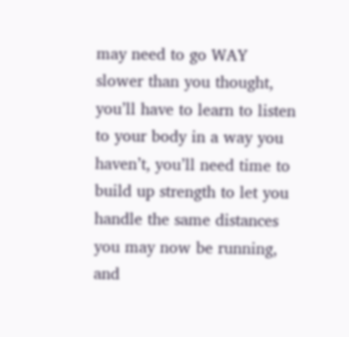may need to go WAY slower than you thought, you’ll have to learn to listen to your body in a way you haven’t, you’ll need time to build up strength to let you handle the same distances you may now be running, and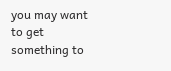you may want to get something to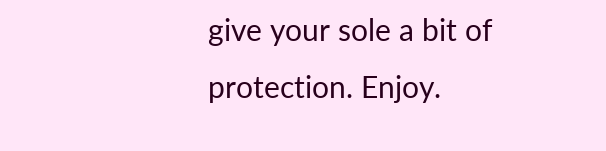give your sole a bit of protection. Enjoy.